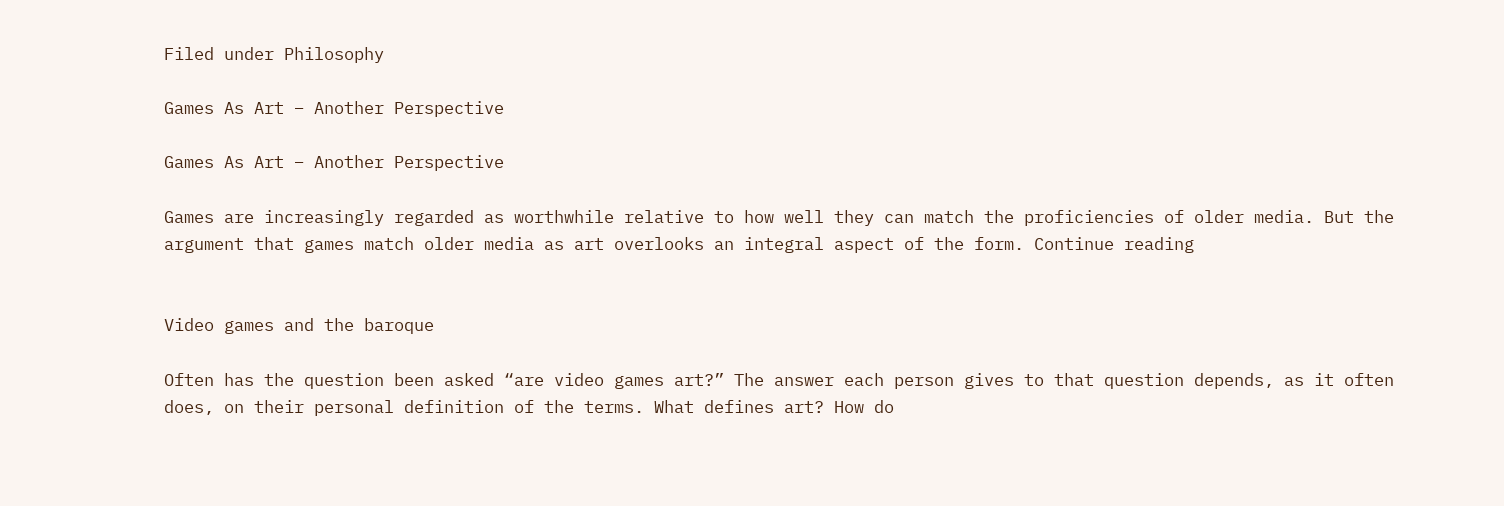Filed under Philosophy

Games As Art – Another Perspective

Games As Art – Another Perspective

Games are increasingly regarded as worthwhile relative to how well they can match the proficiencies of older media. But the argument that games match older media as art overlooks an integral aspect of the form. Continue reading


Video games and the baroque

Often has the question been asked “are video games art?” The answer each person gives to that question depends, as it often does, on their personal definition of the terms. What defines art? How do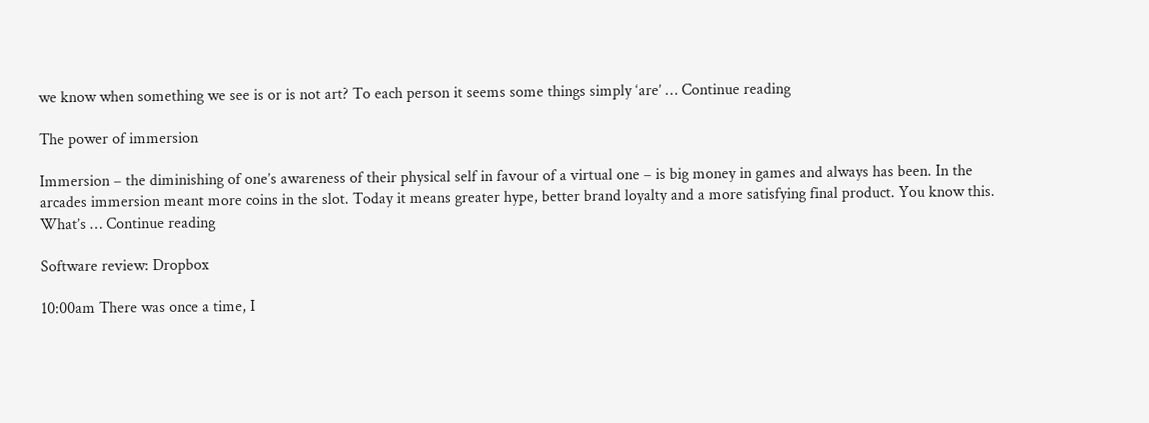we know when something we see is or is not art? To each person it seems some things simply ‘are’ … Continue reading

The power of immersion

Immersion – the diminishing of one’s awareness of their physical self in favour of a virtual one – is big money in games and always has been. In the arcades immersion meant more coins in the slot. Today it means greater hype, better brand loyalty and a more satisfying final product. You know this. What’s … Continue reading

Software review: Dropbox

10:00am There was once a time, I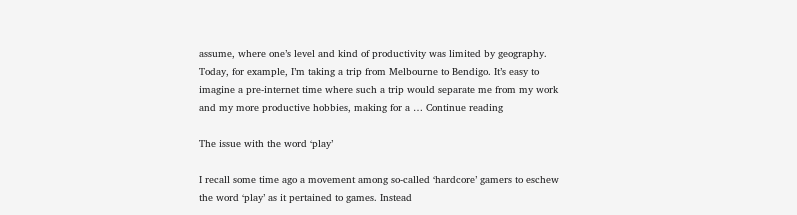assume, where one’s level and kind of productivity was limited by geography. Today, for example, I’m taking a trip from Melbourne to Bendigo. It’s easy to imagine a pre-internet time where such a trip would separate me from my work and my more productive hobbies, making for a … Continue reading

The issue with the word ‘play’

I recall some time ago a movement among so-called ‘hardcore’ gamers to eschew the word ‘play’ as it pertained to games. Instead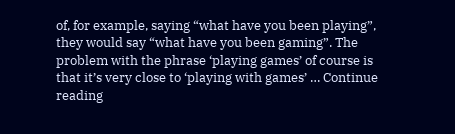of, for example, saying “what have you been playing”, they would say “what have you been gaming”. The problem with the phrase ‘playing games’ of course is that it’s very close to ‘playing with games’ … Continue reading